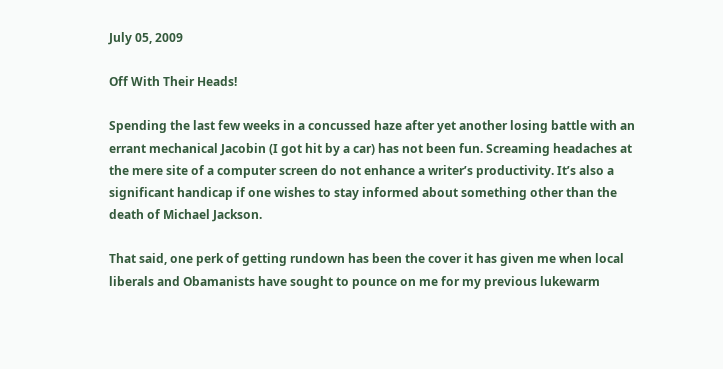July 05, 2009

Off With Their Heads!

Spending the last few weeks in a concussed haze after yet another losing battle with an errant mechanical Jacobin (I got hit by a car) has not been fun. Screaming headaches at the mere site of a computer screen do not enhance a writer’s productivity. It’s also a significant handicap if one wishes to stay informed about something other than the death of Michael Jackson.

That said, one perk of getting rundown has been the cover it has given me when local liberals and Obamanists have sought to pounce on me for my previous lukewarm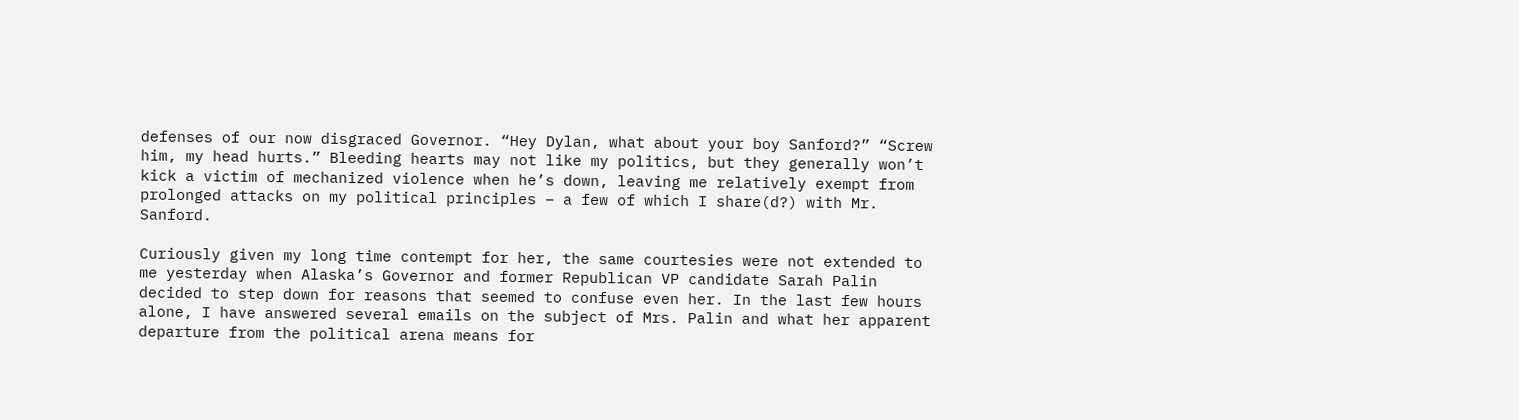defenses of our now disgraced Governor. “Hey Dylan, what about your boy Sanford?” “Screw him, my head hurts.” Bleeding hearts may not like my politics, but they generally won’t kick a victim of mechanized violence when he’s down, leaving me relatively exempt from prolonged attacks on my political principles – a few of which I share(d?) with Mr. Sanford.

Curiously given my long time contempt for her, the same courtesies were not extended to me yesterday when Alaska’s Governor and former Republican VP candidate Sarah Palin decided to step down for reasons that seemed to confuse even her. In the last few hours alone, I have answered several emails on the subject of Mrs. Palin and what her apparent departure from the political arena means for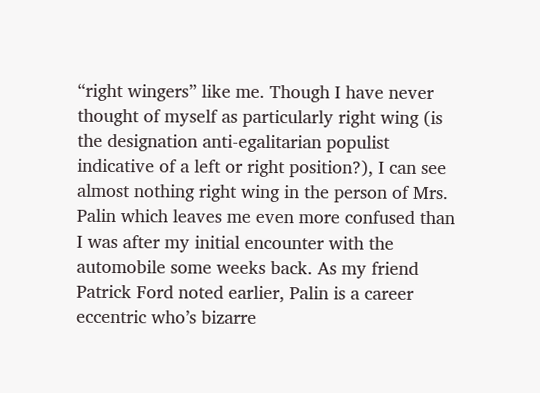“right wingers” like me. Though I have never thought of myself as particularly right wing (is the designation anti-egalitarian populist indicative of a left or right position?), I can see almost nothing right wing in the person of Mrs. Palin which leaves me even more confused than I was after my initial encounter with the automobile some weeks back. As my friend Patrick Ford noted earlier, Palin is a career eccentric who’s bizarre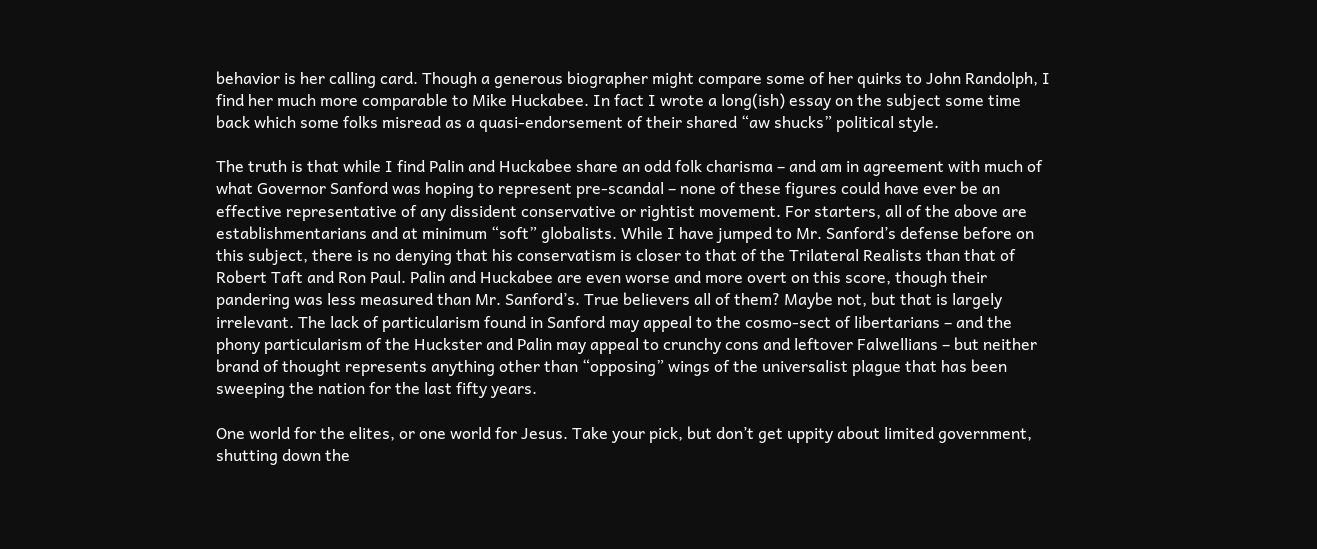behavior is her calling card. Though a generous biographer might compare some of her quirks to John Randolph, I find her much more comparable to Mike Huckabee. In fact I wrote a long(ish) essay on the subject some time back which some folks misread as a quasi-endorsement of their shared “aw shucks” political style.

The truth is that while I find Palin and Huckabee share an odd folk charisma – and am in agreement with much of what Governor Sanford was hoping to represent pre-scandal – none of these figures could have ever be an effective representative of any dissident conservative or rightist movement. For starters, all of the above are establishmentarians and at minimum “soft” globalists. While I have jumped to Mr. Sanford’s defense before on this subject, there is no denying that his conservatism is closer to that of the Trilateral Realists than that of Robert Taft and Ron Paul. Palin and Huckabee are even worse and more overt on this score, though their pandering was less measured than Mr. Sanford’s. True believers all of them? Maybe not, but that is largely irrelevant. The lack of particularism found in Sanford may appeal to the cosmo-sect of libertarians – and the phony particularism of the Huckster and Palin may appeal to crunchy cons and leftover Falwellians – but neither brand of thought represents anything other than “opposing” wings of the universalist plague that has been sweeping the nation for the last fifty years.

One world for the elites, or one world for Jesus. Take your pick, but don’t get uppity about limited government, shutting down the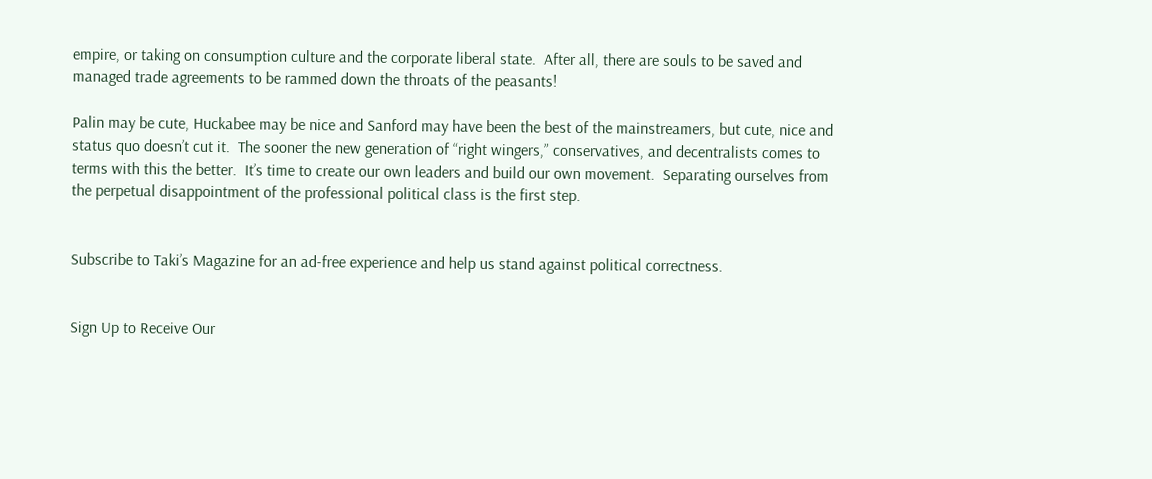empire, or taking on consumption culture and the corporate liberal state.  After all, there are souls to be saved and managed trade agreements to be rammed down the throats of the peasants!

Palin may be cute, Huckabee may be nice and Sanford may have been the best of the mainstreamers, but cute, nice and status quo doesn’t cut it.  The sooner the new generation of “right wingers,” conservatives, and decentralists comes to terms with this the better.  It’s time to create our own leaders and build our own movement.  Separating ourselves from the perpetual disappointment of the professional political class is the first step.


Subscribe to Taki’s Magazine for an ad-free experience and help us stand against political correctness.


Sign Up to Receive Our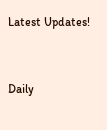Latest Updates!


Daily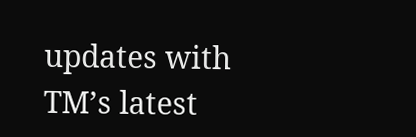updates with TM’s latest